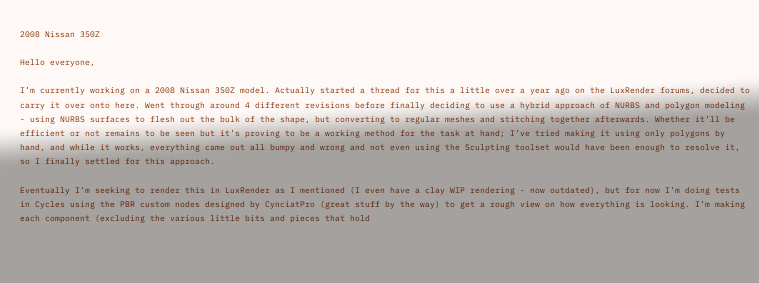2008 Nissan 350Z

Hello everyone,

I’m currently working on a 2008 Nissan 350Z model. Actually started a thread for this a little over a year ago on the LuxRender forums, decided to carry it over onto here. Went through around 4 different revisions before finally deciding to use a hybrid approach of NURBS and polygon modeling - using NURBS surfaces to flesh out the bulk of the shape, but converting to regular meshes and stitching together afterwards. Whether it’ll be efficient or not remains to be seen but it’s proving to be a working method for the task at hand; I’ve tried making it using only polygons by hand, and while it works, everything came out all bumpy and wrong and not even using the Sculpting toolset would have been enough to resolve it, so I finally settled for this approach.

Eventually I’m seeking to render this in LuxRender as I mentioned (I even have a clay WIP rendering - now outdated), but for now I’m doing tests in Cycles using the PBR custom nodes designed by CynciatPro (great stuff by the way) to get a rough view on how everything is looking. I’m making each component (excluding the various little bits and pieces that hold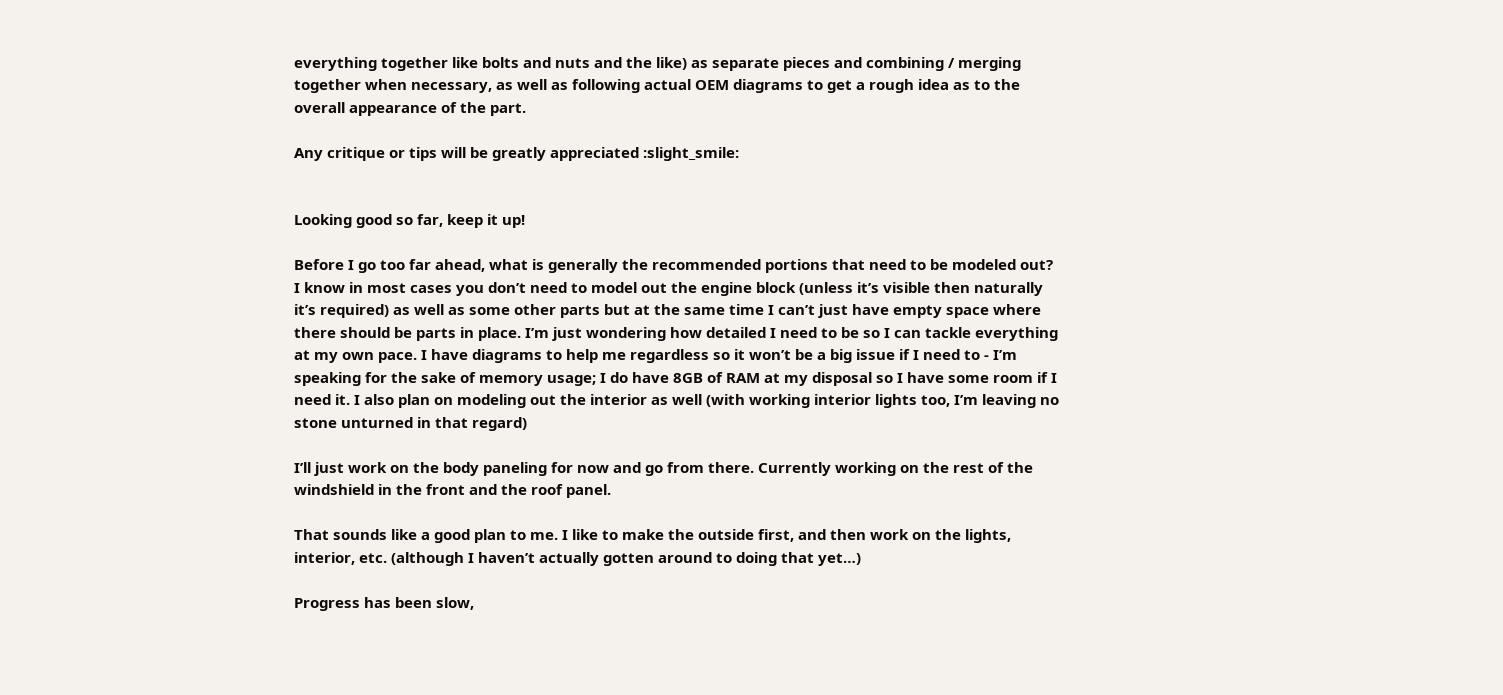everything together like bolts and nuts and the like) as separate pieces and combining / merging together when necessary, as well as following actual OEM diagrams to get a rough idea as to the overall appearance of the part.

Any critique or tips will be greatly appreciated :slight_smile:


Looking good so far, keep it up!

Before I go too far ahead, what is generally the recommended portions that need to be modeled out? I know in most cases you don’t need to model out the engine block (unless it’s visible then naturally it’s required) as well as some other parts but at the same time I can’t just have empty space where there should be parts in place. I’m just wondering how detailed I need to be so I can tackle everything at my own pace. I have diagrams to help me regardless so it won’t be a big issue if I need to - I’m speaking for the sake of memory usage; I do have 8GB of RAM at my disposal so I have some room if I need it. I also plan on modeling out the interior as well (with working interior lights too, I’m leaving no stone unturned in that regard)

I’ll just work on the body paneling for now and go from there. Currently working on the rest of the windshield in the front and the roof panel.

That sounds like a good plan to me. I like to make the outside first, and then work on the lights, interior, etc. (although I haven’t actually gotten around to doing that yet…)

Progress has been slow,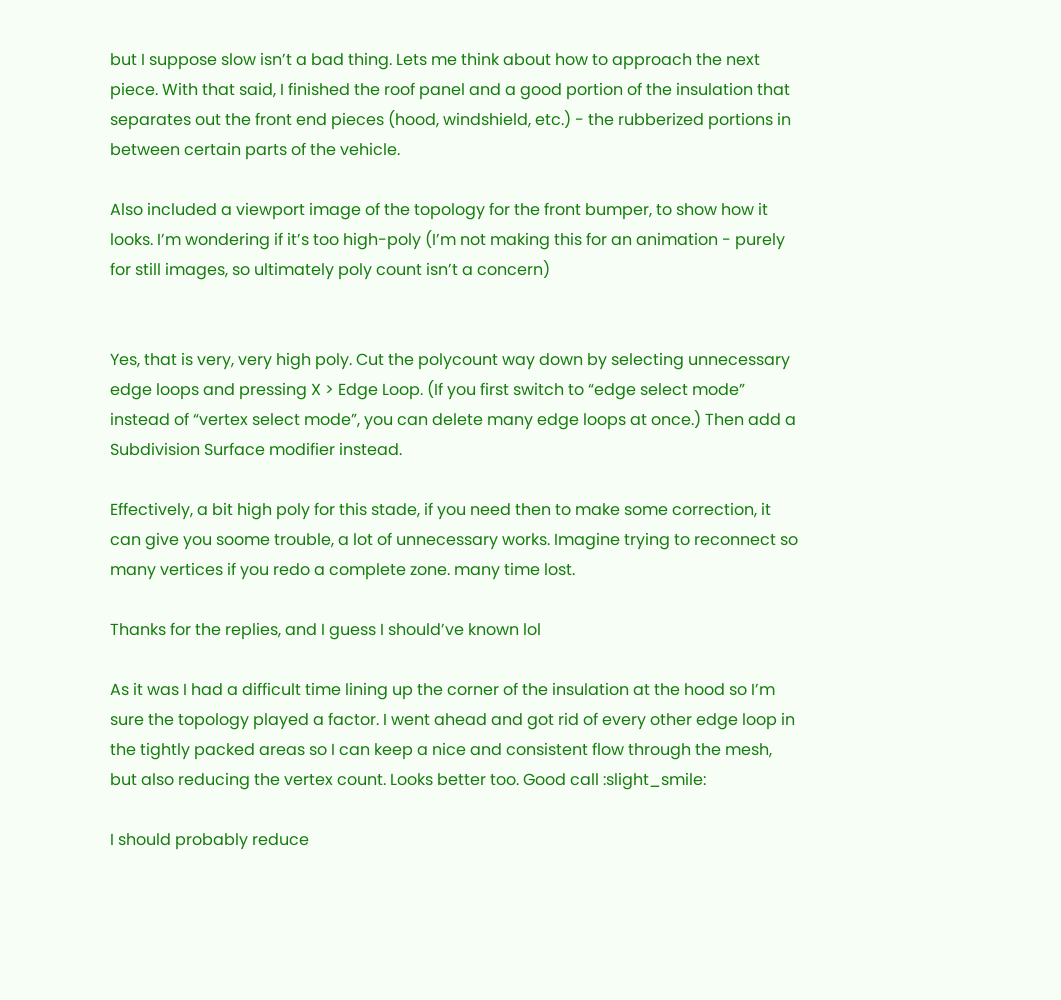but I suppose slow isn’t a bad thing. Lets me think about how to approach the next piece. With that said, I finished the roof panel and a good portion of the insulation that separates out the front end pieces (hood, windshield, etc.) - the rubberized portions in between certain parts of the vehicle.

Also included a viewport image of the topology for the front bumper, to show how it looks. I’m wondering if it’s too high-poly (I’m not making this for an animation - purely for still images, so ultimately poly count isn’t a concern)


Yes, that is very, very high poly. Cut the polycount way down by selecting unnecessary edge loops and pressing X > Edge Loop. (If you first switch to “edge select mode” instead of “vertex select mode”, you can delete many edge loops at once.) Then add a Subdivision Surface modifier instead.

Effectively, a bit high poly for this stade, if you need then to make some correction, it can give you soome trouble, a lot of unnecessary works. Imagine trying to reconnect so many vertices if you redo a complete zone. many time lost.

Thanks for the replies, and I guess I should’ve known lol

As it was I had a difficult time lining up the corner of the insulation at the hood so I’m sure the topology played a factor. I went ahead and got rid of every other edge loop in the tightly packed areas so I can keep a nice and consistent flow through the mesh, but also reducing the vertex count. Looks better too. Good call :slight_smile:

I should probably reduce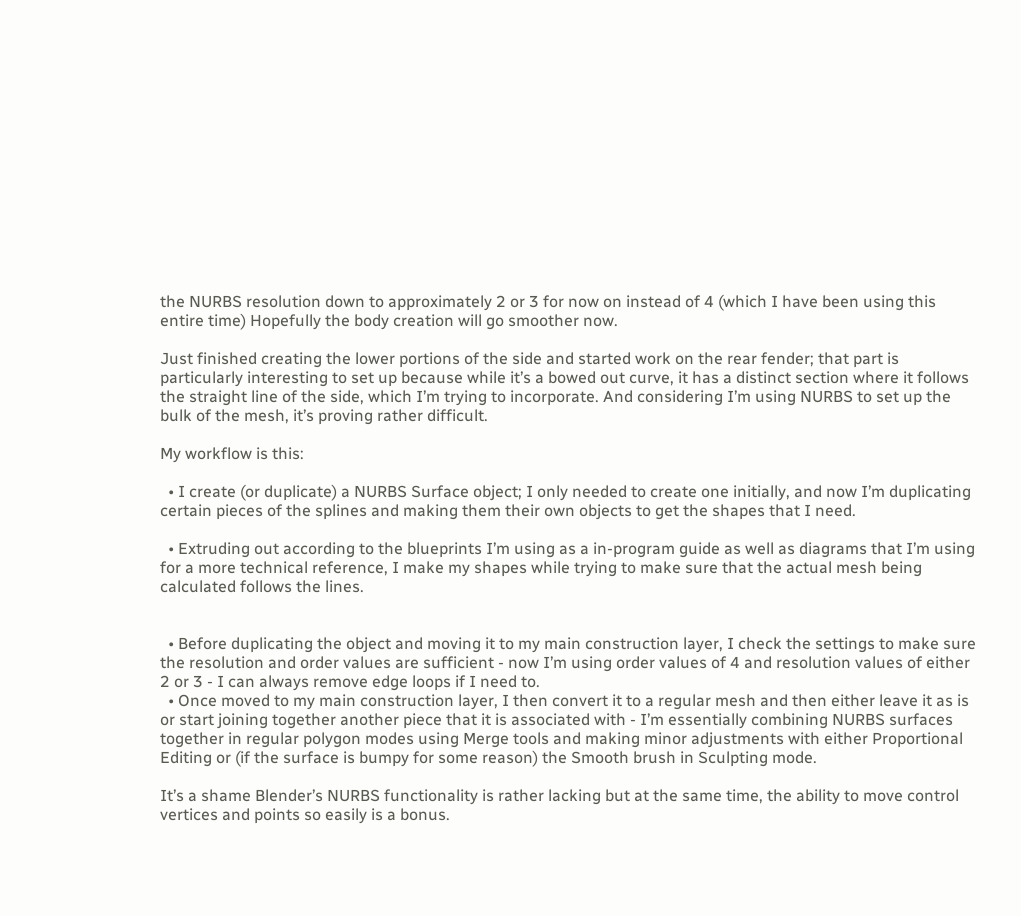the NURBS resolution down to approximately 2 or 3 for now on instead of 4 (which I have been using this entire time) Hopefully the body creation will go smoother now.

Just finished creating the lower portions of the side and started work on the rear fender; that part is particularly interesting to set up because while it’s a bowed out curve, it has a distinct section where it follows the straight line of the side, which I’m trying to incorporate. And considering I’m using NURBS to set up the bulk of the mesh, it’s proving rather difficult.

My workflow is this:

  • I create (or duplicate) a NURBS Surface object; I only needed to create one initially, and now I’m duplicating certain pieces of the splines and making them their own objects to get the shapes that I need.

  • Extruding out according to the blueprints I’m using as a in-program guide as well as diagrams that I’m using for a more technical reference, I make my shapes while trying to make sure that the actual mesh being calculated follows the lines.


  • Before duplicating the object and moving it to my main construction layer, I check the settings to make sure the resolution and order values are sufficient - now I’m using order values of 4 and resolution values of either 2 or 3 - I can always remove edge loops if I need to.
  • Once moved to my main construction layer, I then convert it to a regular mesh and then either leave it as is or start joining together another piece that it is associated with - I’m essentially combining NURBS surfaces together in regular polygon modes using Merge tools and making minor adjustments with either Proportional Editing or (if the surface is bumpy for some reason) the Smooth brush in Sculpting mode.

It’s a shame Blender’s NURBS functionality is rather lacking but at the same time, the ability to move control vertices and points so easily is a bonus.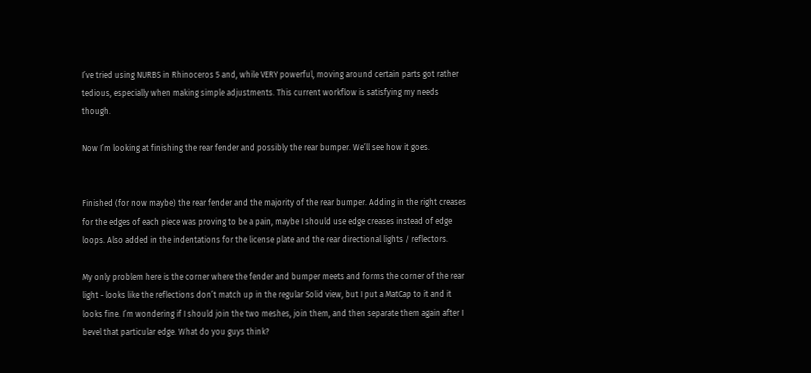I’ve tried using NURBS in Rhinoceros 5 and, while VERY powerful, moving around certain parts got rather tedious, especially when making simple adjustments. This current workflow is satisfying my needs though.

Now I’m looking at finishing the rear fender and possibly the rear bumper. We’ll see how it goes.


Finished (for now maybe) the rear fender and the majority of the rear bumper. Adding in the right creases for the edges of each piece was proving to be a pain, maybe I should use edge creases instead of edge loops. Also added in the indentations for the license plate and the rear directional lights / reflectors.

My only problem here is the corner where the fender and bumper meets and forms the corner of the rear light - looks like the reflections don’t match up in the regular Solid view, but I put a MatCap to it and it looks fine. I’m wondering if I should join the two meshes, join them, and then separate them again after I bevel that particular edge. What do you guys think?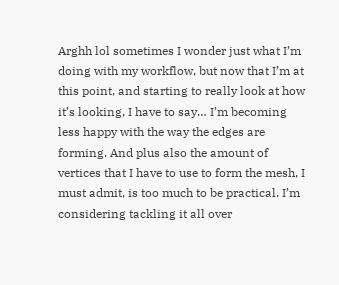Arghh lol sometimes I wonder just what I’m doing with my workflow, but now that I’m at this point, and starting to really look at how it’s looking, I have to say… I’m becoming less happy with the way the edges are forming. And plus also the amount of vertices that I have to use to form the mesh, I must admit, is too much to be practical. I’m considering tackling it all over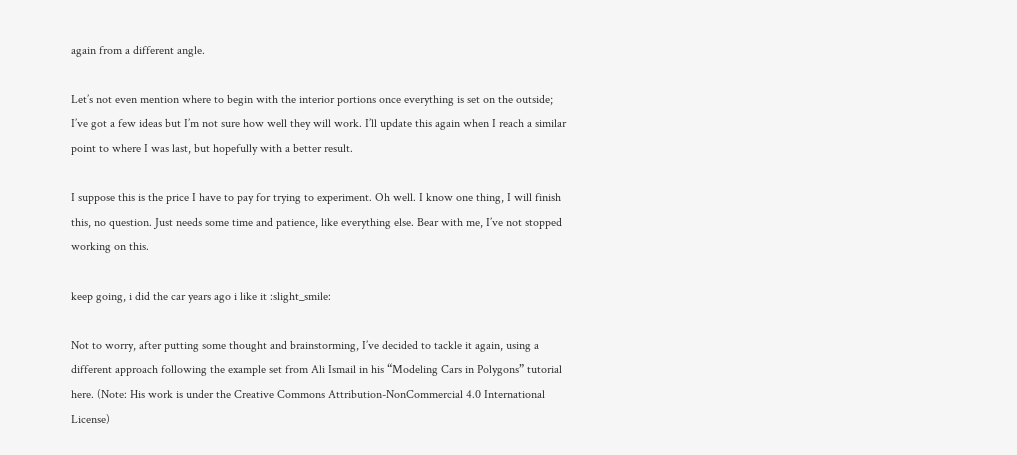again from a different angle.

Let’s not even mention where to begin with the interior portions once everything is set on the outside; I’ve got a few ideas but I’m not sure how well they will work. I’ll update this again when I reach a similar point to where I was last, but hopefully with a better result.

I suppose this is the price I have to pay for trying to experiment. Oh well. I know one thing, I will finish this, no question. Just needs some time and patience, like everything else. Bear with me, I’ve not stopped working on this.

keep going, i did the car years ago i like it :slight_smile:

Not to worry, after putting some thought and brainstorming, I’ve decided to tackle it again, using a different approach following the example set from Ali Ismail in his “Modeling Cars in Polygons” tutorial here. (Note: His work is under the Creative Commons Attribution-NonCommercial 4.0 International License)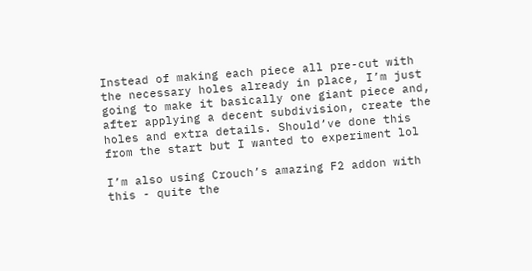Instead of making each piece all pre-cut with the necessary holes already in place, I’m just going to make it basically one giant piece and, after applying a decent subdivision, create the holes and extra details. Should’ve done this from the start but I wanted to experiment lol

I’m also using Crouch’s amazing F2 addon with this - quite the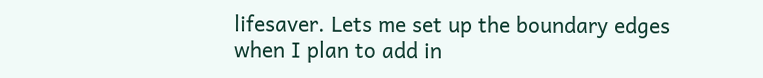lifesaver. Lets me set up the boundary edges when I plan to add in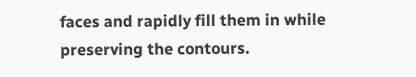faces and rapidly fill them in while preserving the contours.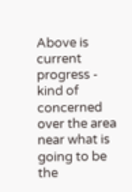Above is current progress - kind of concerned over the area near what is going to be the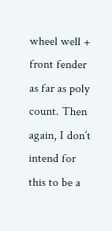wheel well + front fender as far as poly count. Then again, I don’t intend for this to be a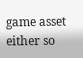game asset either so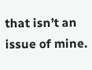that isn’t an issue of mine.